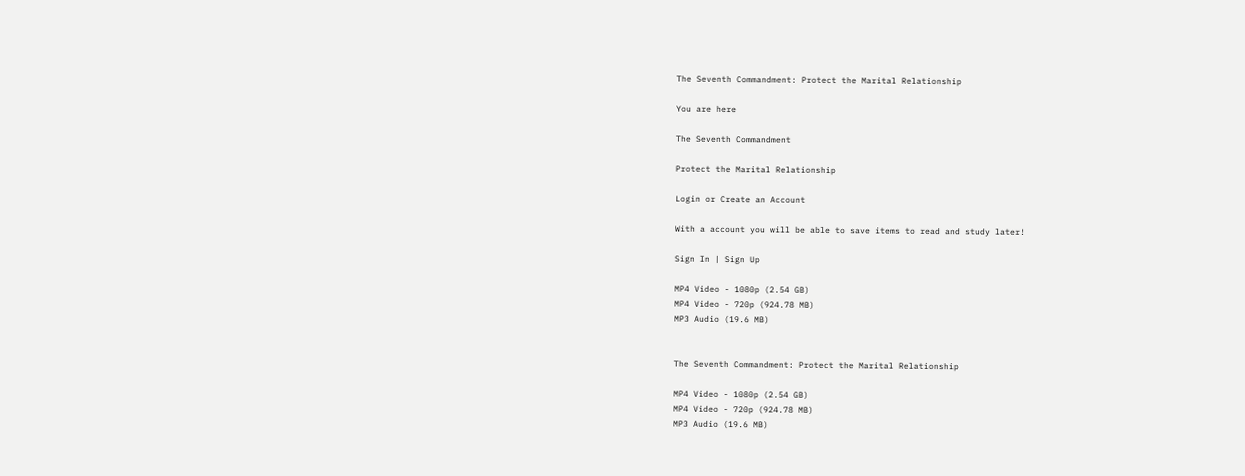The Seventh Commandment: Protect the Marital Relationship

You are here

The Seventh Commandment

Protect the Marital Relationship

Login or Create an Account

With a account you will be able to save items to read and study later!

Sign In | Sign Up

MP4 Video - 1080p (2.54 GB)
MP4 Video - 720p (924.78 MB)
MP3 Audio (19.6 MB)


The Seventh Commandment: Protect the Marital Relationship

MP4 Video - 1080p (2.54 GB)
MP4 Video - 720p (924.78 MB)
MP3 Audio (19.6 MB)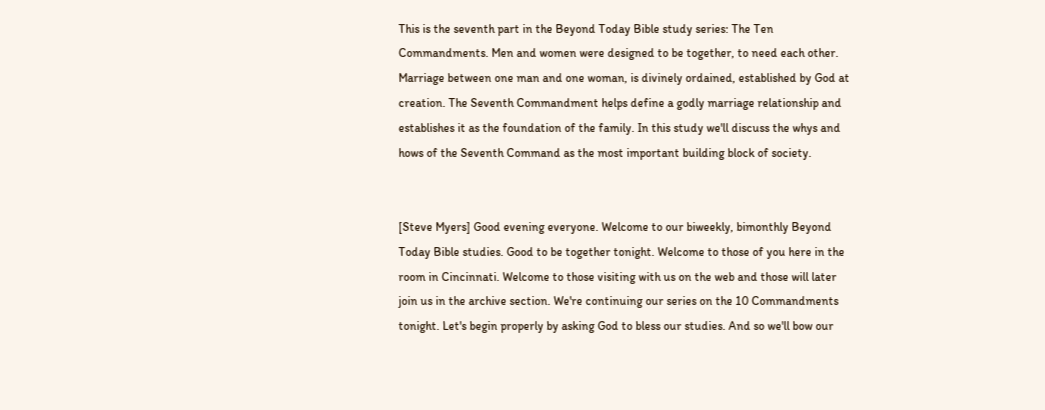This is the seventh part in the Beyond Today Bible study series: The Ten Commandments. Men and women were designed to be together, to need each other. Marriage between one man and one woman, is divinely ordained, established by God at creation. The Seventh Commandment helps define a godly marriage relationship and establishes it as the foundation of the family. In this study we'll discuss the whys and hows of the Seventh Command as the most important building block of society.


[Steve Myers] Good evening everyone. Welcome to our biweekly, bimonthly Beyond Today Bible studies. Good to be together tonight. Welcome to those of you here in the room in Cincinnati. Welcome to those visiting with us on the web and those will later join us in the archive section. We're continuing our series on the 10 Commandments tonight. Let's begin properly by asking God to bless our studies. And so we'll bow our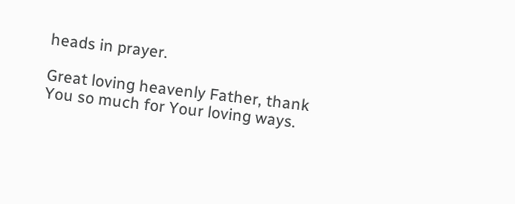heads in prayer.

Great loving heavenly Father, thank You so much for Your loving ways.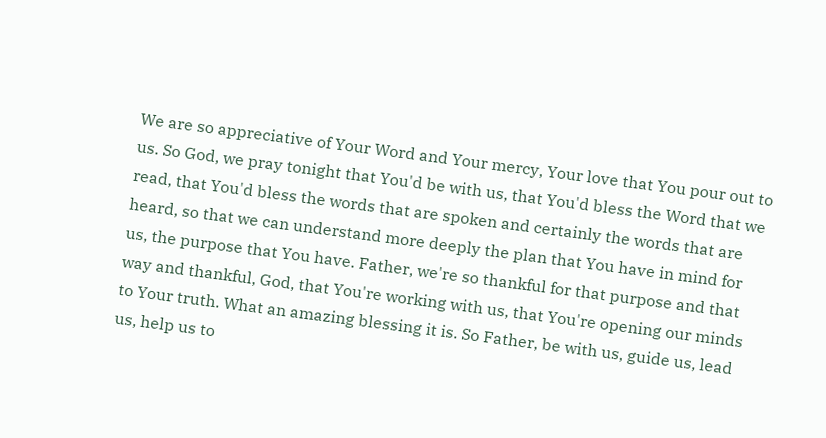We are so appreciative of Your Word and Your mercy, Your love that You pour out to us. So God, we pray tonight that You'd be with us, that You'd bless the Word that we read, that You'd bless the words that are spoken and certainly the words that are heard, so that we can understand more deeply the plan that You have in mind for us, the purpose that You have. Father, we're so thankful for that purpose and that way and thankful, God, that You're working with us, that You're opening our minds to Your truth. What an amazing blessing it is. So Father, be with us, guide us, lead us, help us to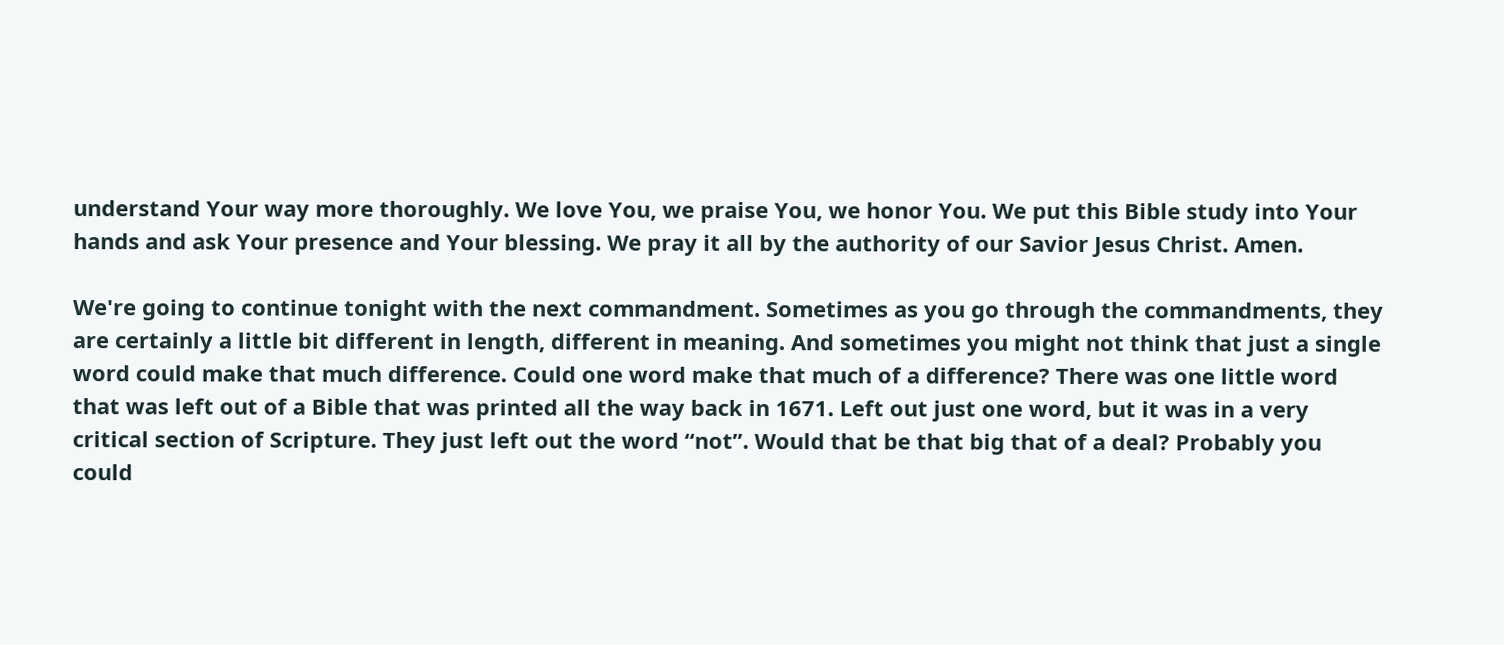understand Your way more thoroughly. We love You, we praise You, we honor You. We put this Bible study into Your hands and ask Your presence and Your blessing. We pray it all by the authority of our Savior Jesus Christ. Amen.

We're going to continue tonight with the next commandment. Sometimes as you go through the commandments, they are certainly a little bit different in length, different in meaning. And sometimes you might not think that just a single word could make that much difference. Could one word make that much of a difference? There was one little word that was left out of a Bible that was printed all the way back in 1671. Left out just one word, but it was in a very critical section of Scripture. They just left out the word “not”. Would that be that big that of a deal? Probably you could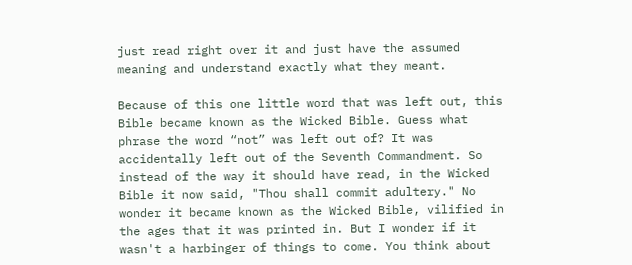just read right over it and just have the assumed meaning and understand exactly what they meant.

Because of this one little word that was left out, this Bible became known as the Wicked Bible. Guess what phrase the word “not” was left out of? It was accidentally left out of the Seventh Commandment. So instead of the way it should have read, in the Wicked Bible it now said, "Thou shall commit adultery." No wonder it became known as the Wicked Bible, vilified in the ages that it was printed in. But I wonder if it wasn't a harbinger of things to come. You think about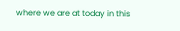where we are at today in this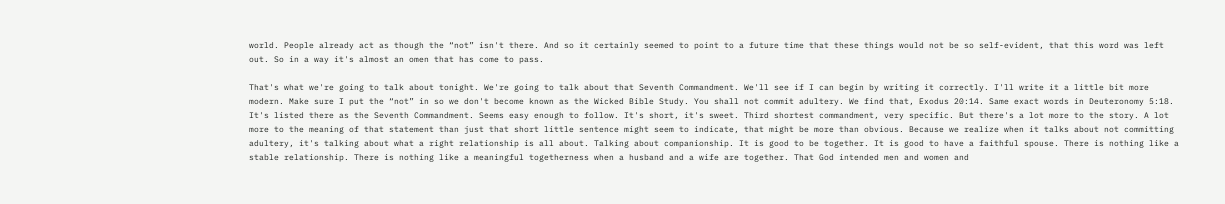world. People already act as though the “not” isn't there. And so it certainly seemed to point to a future time that these things would not be so self-evident, that this word was left out. So in a way it's almost an omen that has come to pass.

That's what we're going to talk about tonight. We're going to talk about that Seventh Commandment. We'll see if I can begin by writing it correctly. I'll write it a little bit more modern. Make sure I put the “not” in so we don't become known as the Wicked Bible Study. You shall not commit adultery. We find that, Exodus 20:14. Same exact words in Deuteronomy 5:18. It's listed there as the Seventh Commandment. Seems easy enough to follow. It's short, it's sweet. Third shortest commandment, very specific. But there's a lot more to the story. A lot more to the meaning of that statement than just that short little sentence might seem to indicate, that might be more than obvious. Because we realize when it talks about not committing adultery, it's talking about what a right relationship is all about. Talking about companionship. It is good to be together. It is good to have a faithful spouse. There is nothing like a stable relationship. There is nothing like a meaningful togetherness when a husband and a wife are together. That God intended men and women and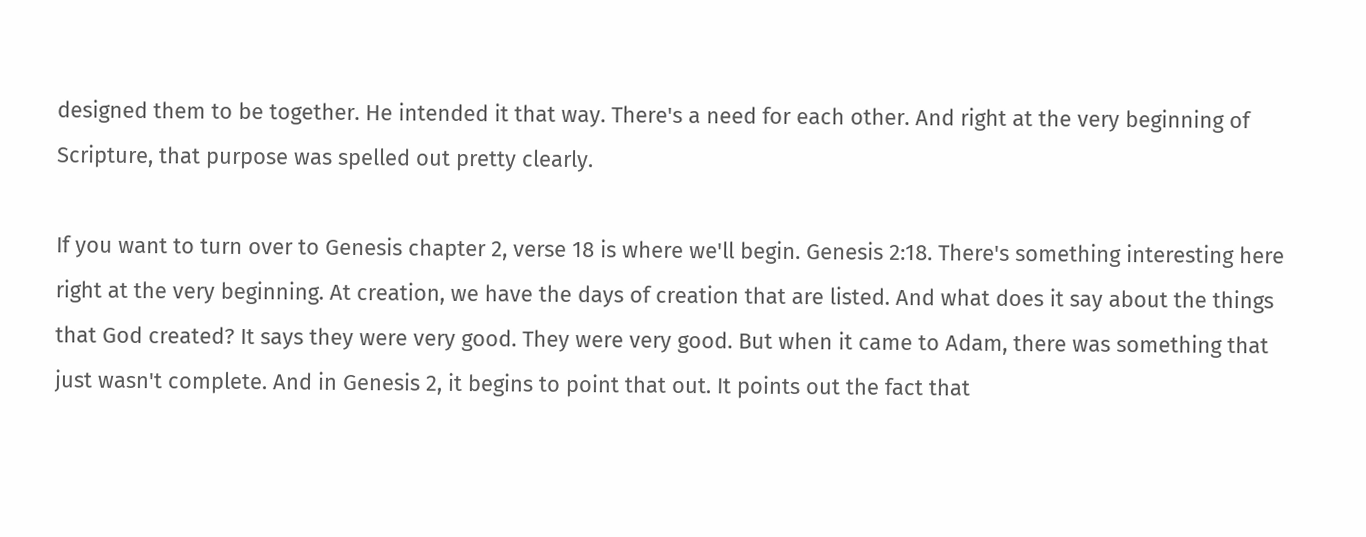designed them to be together. He intended it that way. There's a need for each other. And right at the very beginning of Scripture, that purpose was spelled out pretty clearly.

If you want to turn over to Genesis chapter 2, verse 18 is where we'll begin. Genesis 2:18. There's something interesting here right at the very beginning. At creation, we have the days of creation that are listed. And what does it say about the things that God created? It says they were very good. They were very good. But when it came to Adam, there was something that just wasn't complete. And in Genesis 2, it begins to point that out. It points out the fact that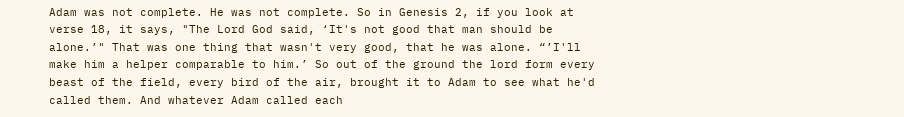Adam was not complete. He was not complete. So in Genesis 2, if you look at verse 18, it says, "The Lord God said, ‘It's not good that man should be alone.’" That was one thing that wasn't very good, that he was alone. “’I'll make him a helper comparable to him.’ So out of the ground the lord form every beast of the field, every bird of the air, brought it to Adam to see what he'd called them. And whatever Adam called each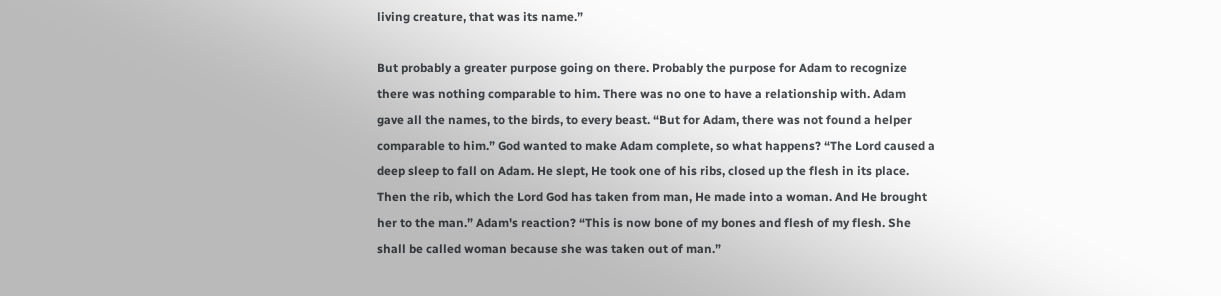living creature, that was its name.”

But probably a greater purpose going on there. Probably the purpose for Adam to recognize there was nothing comparable to him. There was no one to have a relationship with. Adam gave all the names, to the birds, to every beast. “But for Adam, there was not found a helper comparable to him.” God wanted to make Adam complete, so what happens? “The Lord caused a deep sleep to fall on Adam. He slept, He took one of his ribs, closed up the flesh in its place. Then the rib, which the Lord God has taken from man, He made into a woman. And He brought her to the man.” Adam's reaction? “This is now bone of my bones and flesh of my flesh. She shall be called woman because she was taken out of man.”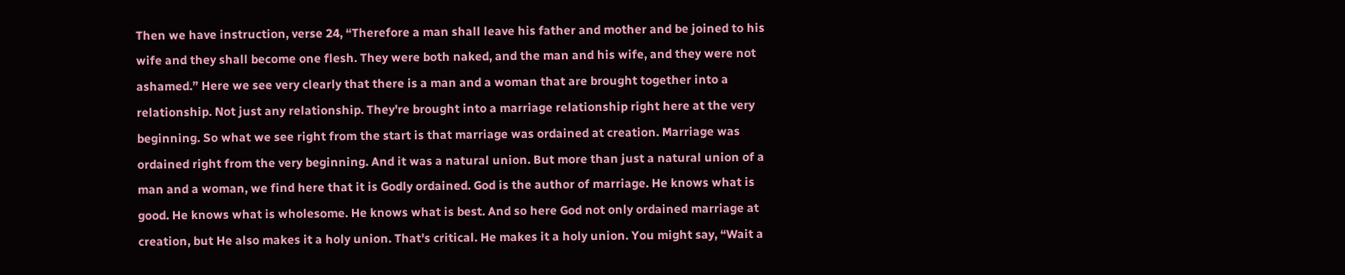Then we have instruction, verse 24, “Therefore a man shall leave his father and mother and be joined to his wife and they shall become one flesh. They were both naked, and the man and his wife, and they were not ashamed.” Here we see very clearly that there is a man and a woman that are brought together into a relationship. Not just any relationship. They're brought into a marriage relationship right here at the very beginning. So what we see right from the start is that marriage was ordained at creation. Marriage was ordained right from the very beginning. And it was a natural union. But more than just a natural union of a man and a woman, we find here that it is Godly ordained. God is the author of marriage. He knows what is good. He knows what is wholesome. He knows what is best. And so here God not only ordained marriage at creation, but He also makes it a holy union. That's critical. He makes it a holy union. You might say, “Wait a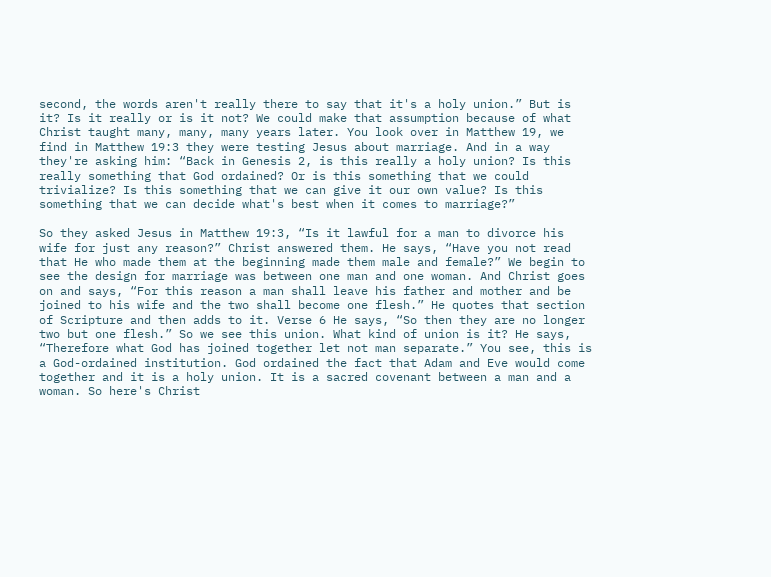second, the words aren't really there to say that it's a holy union.” But is it? Is it really or is it not? We could make that assumption because of what Christ taught many, many, many years later. You look over in Matthew 19, we find in Matthew 19:3 they were testing Jesus about marriage. And in a way they're asking him: “Back in Genesis 2, is this really a holy union? Is this really something that God ordained? Or is this something that we could trivialize? Is this something that we can give it our own value? Is this something that we can decide what's best when it comes to marriage?”

So they asked Jesus in Matthew 19:3, “Is it lawful for a man to divorce his wife for just any reason?” Christ answered them. He says, “Have you not read that He who made them at the beginning made them male and female?” We begin to see the design for marriage was between one man and one woman. And Christ goes on and says, “For this reason a man shall leave his father and mother and be joined to his wife and the two shall become one flesh.” He quotes that section of Scripture and then adds to it. Verse 6 He says, “So then they are no longer two but one flesh.” So we see this union. What kind of union is it? He says, “Therefore what God has joined together let not man separate.” You see, this is a God-ordained institution. God ordained the fact that Adam and Eve would come together and it is a holy union. It is a sacred covenant between a man and a woman. So here's Christ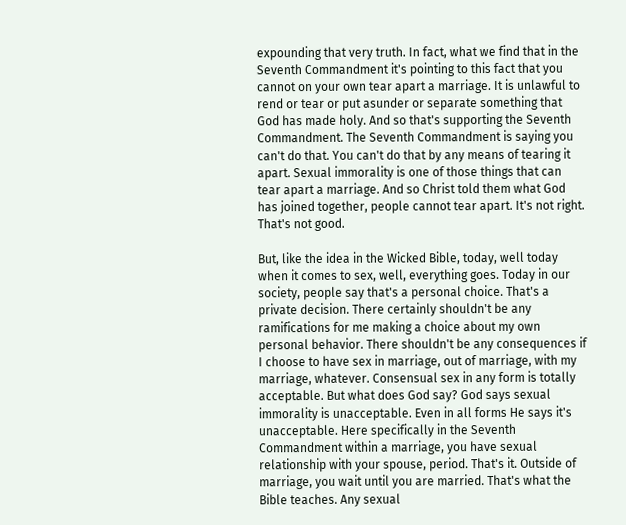expounding that very truth. In fact, what we find that in the Seventh Commandment it's pointing to this fact that you cannot on your own tear apart a marriage. It is unlawful to rend or tear or put asunder or separate something that God has made holy. And so that's supporting the Seventh Commandment. The Seventh Commandment is saying you can't do that. You can't do that by any means of tearing it apart. Sexual immorality is one of those things that can tear apart a marriage. And so Christ told them what God has joined together, people cannot tear apart. It's not right. That's not good.

But, like the idea in the Wicked Bible, today, well today when it comes to sex, well, everything goes. Today in our society, people say that's a personal choice. That's a private decision. There certainly shouldn't be any ramifications for me making a choice about my own personal behavior. There shouldn't be any consequences if I choose to have sex in marriage, out of marriage, with my marriage, whatever. Consensual sex in any form is totally acceptable. But what does God say? God says sexual immorality is unacceptable. Even in all forms He says it's unacceptable. Here specifically in the Seventh Commandment within a marriage, you have sexual relationship with your spouse, period. That's it. Outside of marriage, you wait until you are married. That's what the Bible teaches. Any sexual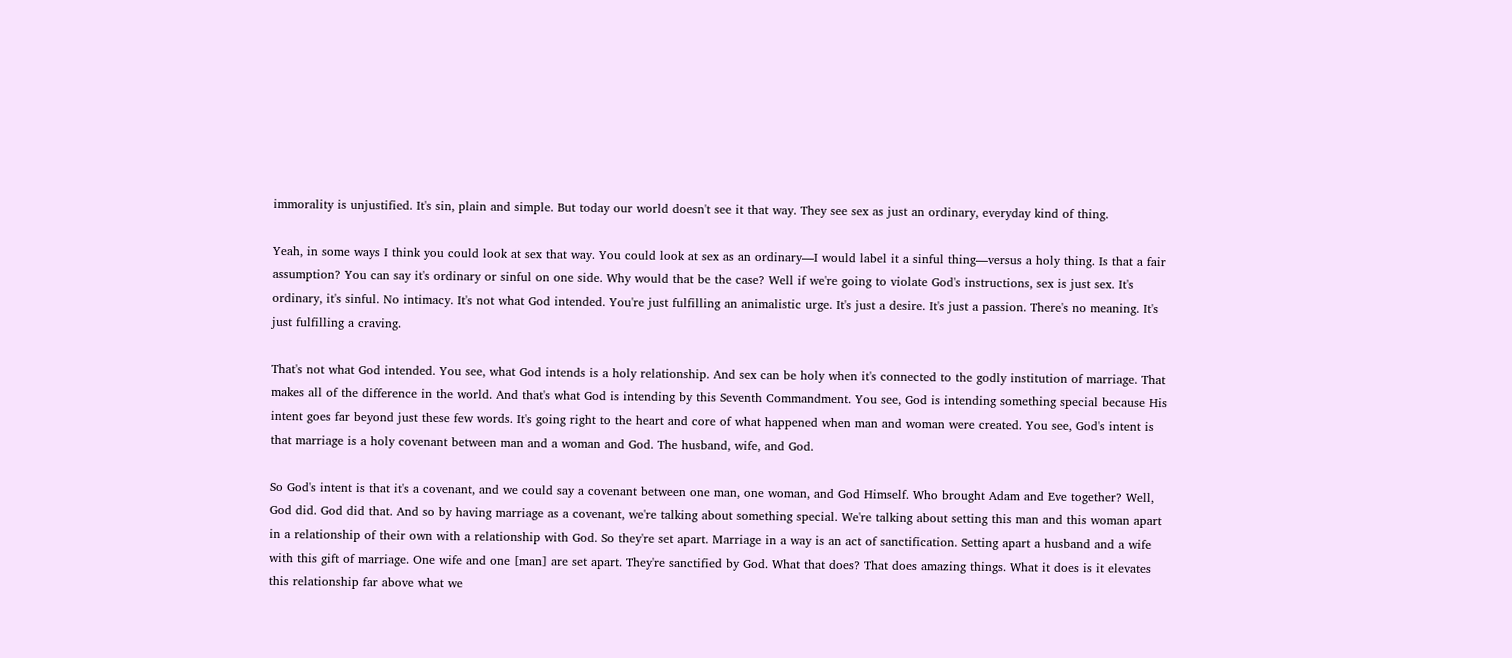immorality is unjustified. It's sin, plain and simple. But today our world doesn't see it that way. They see sex as just an ordinary, everyday kind of thing.

Yeah, in some ways I think you could look at sex that way. You could look at sex as an ordinary—I would label it a sinful thing—versus a holy thing. Is that a fair assumption? You can say it's ordinary or sinful on one side. Why would that be the case? Well if we're going to violate God's instructions, sex is just sex. It's ordinary, it's sinful. No intimacy. It's not what God intended. You're just fulfilling an animalistic urge. It's just a desire. It's just a passion. There's no meaning. It's just fulfilling a craving.

That's not what God intended. You see, what God intends is a holy relationship. And sex can be holy when it's connected to the godly institution of marriage. That makes all of the difference in the world. And that's what God is intending by this Seventh Commandment. You see, God is intending something special because His intent goes far beyond just these few words. It's going right to the heart and core of what happened when man and woman were created. You see, God's intent is that marriage is a holy covenant between man and a woman and God. The husband, wife, and God.

So God's intent is that it's a covenant, and we could say a covenant between one man, one woman, and God Himself. Who brought Adam and Eve together? Well, God did. God did that. And so by having marriage as a covenant, we're talking about something special. We're talking about setting this man and this woman apart in a relationship of their own with a relationship with God. So they're set apart. Marriage in a way is an act of sanctification. Setting apart a husband and a wife with this gift of marriage. One wife and one [man] are set apart. They're sanctified by God. What that does? That does amazing things. What it does is it elevates this relationship far above what we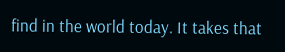find in the world today. It takes that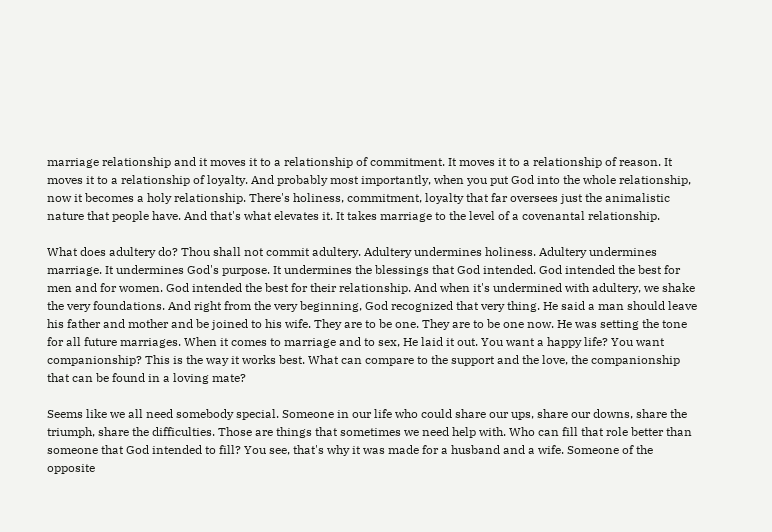marriage relationship and it moves it to a relationship of commitment. It moves it to a relationship of reason. It moves it to a relationship of loyalty. And probably most importantly, when you put God into the whole relationship, now it becomes a holy relationship. There's holiness, commitment, loyalty that far oversees just the animalistic nature that people have. And that's what elevates it. It takes marriage to the level of a covenantal relationship.

What does adultery do? Thou shall not commit adultery. Adultery undermines holiness. Adultery undermines marriage. It undermines God's purpose. It undermines the blessings that God intended. God intended the best for men and for women. God intended the best for their relationship. And when it's undermined with adultery, we shake the very foundations. And right from the very beginning, God recognized that very thing. He said a man should leave his father and mother and be joined to his wife. They are to be one. They are to be one now. He was setting the tone for all future marriages. When it comes to marriage and to sex, He laid it out. You want a happy life? You want companionship? This is the way it works best. What can compare to the support and the love, the companionship that can be found in a loving mate?

Seems like we all need somebody special. Someone in our life who could share our ups, share our downs, share the triumph, share the difficulties. Those are things that sometimes we need help with. Who can fill that role better than someone that God intended to fill? You see, that's why it was made for a husband and a wife. Someone of the opposite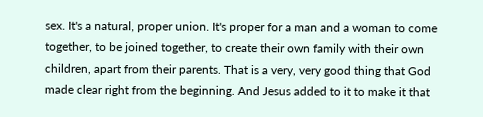sex. It's a natural, proper union. It's proper for a man and a woman to come together, to be joined together, to create their own family with their own children, apart from their parents. That is a very, very good thing that God made clear right from the beginning. And Jesus added to it to make it that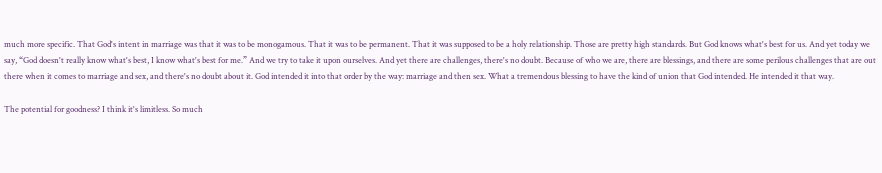much more specific. That God's intent in marriage was that it was to be monogamous. That it was to be permanent. That it was supposed to be a holy relationship. Those are pretty high standards. But God knows what's best for us. And yet today we say, “God doesn't really know what's best, I know what's best for me.” And we try to take it upon ourselves. And yet there are challenges, there's no doubt. Because of who we are, there are blessings, and there are some perilous challenges that are out there when it comes to marriage and sex, and there's no doubt about it. God intended it into that order by the way: marriage and then sex. What a tremendous blessing to have the kind of union that God intended. He intended it that way.

The potential for goodness? I think it's limitless. So much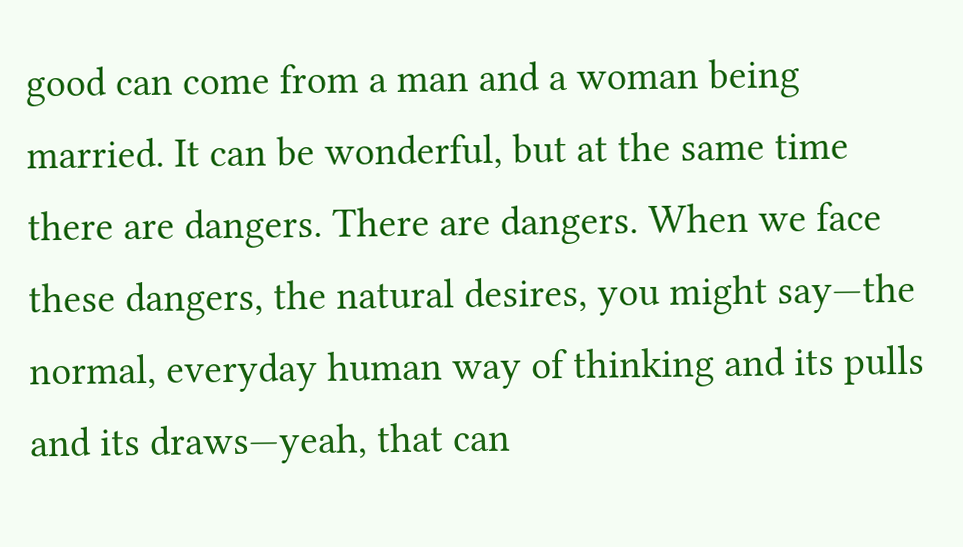good can come from a man and a woman being married. It can be wonderful, but at the same time there are dangers. There are dangers. When we face these dangers, the natural desires, you might say—the normal, everyday human way of thinking and its pulls and its draws—yeah, that can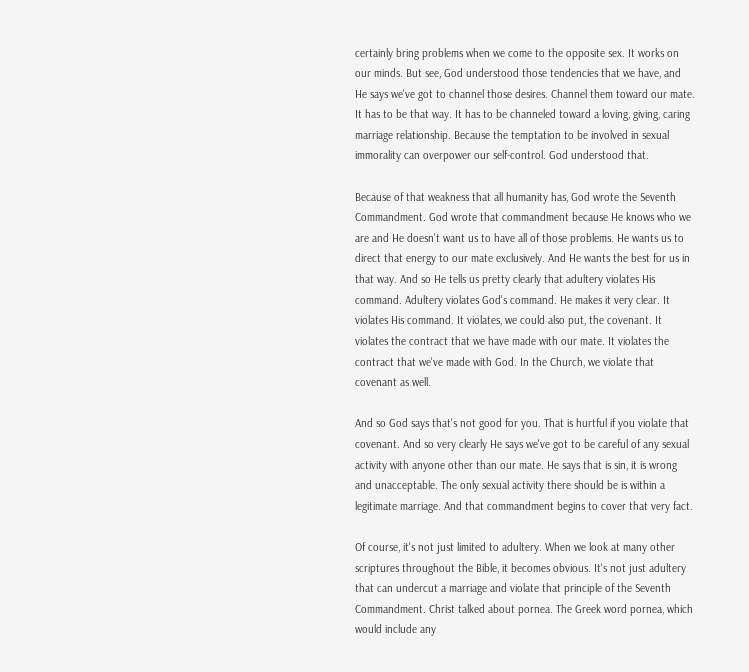certainly bring problems when we come to the opposite sex. It works on our minds. But see, God understood those tendencies that we have, and He says we've got to channel those desires. Channel them toward our mate. It has to be that way. It has to be channeled toward a loving, giving, caring marriage relationship. Because the temptation to be involved in sexual immorality can overpower our self-control. God understood that.

Because of that weakness that all humanity has, God wrote the Seventh Commandment. God wrote that commandment because He knows who we are and He doesn't want us to have all of those problems. He wants us to direct that energy to our mate exclusively. And He wants the best for us in that way. And so He tells us pretty clearly that adultery violates His command. Adultery violates God's command. He makes it very clear. It violates His command. It violates, we could also put, the covenant. It violates the contract that we have made with our mate. It violates the contract that we've made with God. In the Church, we violate that covenant as well.

And so God says that's not good for you. That is hurtful if you violate that covenant. And so very clearly He says we've got to be careful of any sexual activity with anyone other than our mate. He says that is sin, it is wrong and unacceptable. The only sexual activity there should be is within a legitimate marriage. And that commandment begins to cover that very fact.

Of course, it's not just limited to adultery. When we look at many other scriptures throughout the Bible, it becomes obvious. It's not just adultery that can undercut a marriage and violate that principle of the Seventh Commandment. Christ talked about pornea. The Greek word pornea, which would include any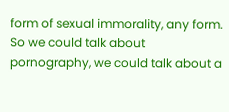form of sexual immorality, any form. So we could talk about pornography, we could talk about a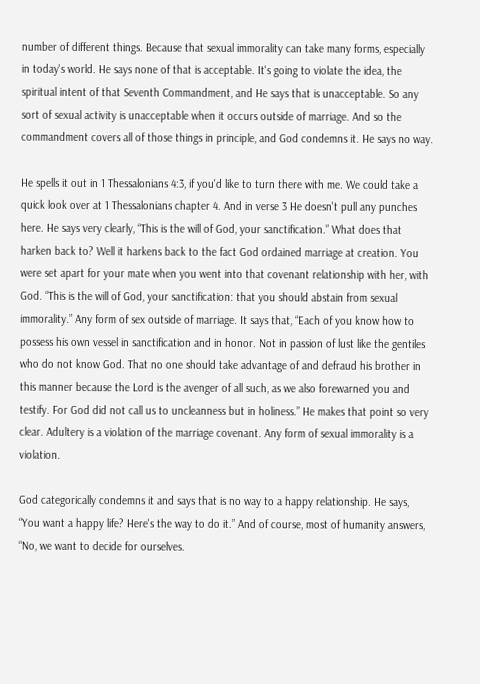number of different things. Because that sexual immorality can take many forms, especially in today's world. He says none of that is acceptable. It's going to violate the idea, the spiritual intent of that Seventh Commandment, and He says that is unacceptable. So any sort of sexual activity is unacceptable when it occurs outside of marriage. And so the commandment covers all of those things in principle, and God condemns it. He says no way.

He spells it out in 1 Thessalonians 4:3, if you'd like to turn there with me. We could take a quick look over at 1 Thessalonians chapter 4. And in verse 3 He doesn't pull any punches here. He says very clearly, “This is the will of God, your sanctification.” What does that harken back to? Well it harkens back to the fact God ordained marriage at creation. You were set apart for your mate when you went into that covenant relationship with her, with God. “This is the will of God, your sanctification: that you should abstain from sexual immorality.” Any form of sex outside of marriage. It says that, “Each of you know how to possess his own vessel in sanctification and in honor. Not in passion of lust like the gentiles who do not know God. That no one should take advantage of and defraud his brother in this manner because the Lord is the avenger of all such, as we also forewarned you and testify. For God did not call us to uncleanness but in holiness.” He makes that point so very clear. Adultery is a violation of the marriage covenant. Any form of sexual immorality is a violation.

God categorically condemns it and says that is no way to a happy relationship. He says, “You want a happy life? Here's the way to do it.” And of course, most of humanity answers, “No, we want to decide for ourselves.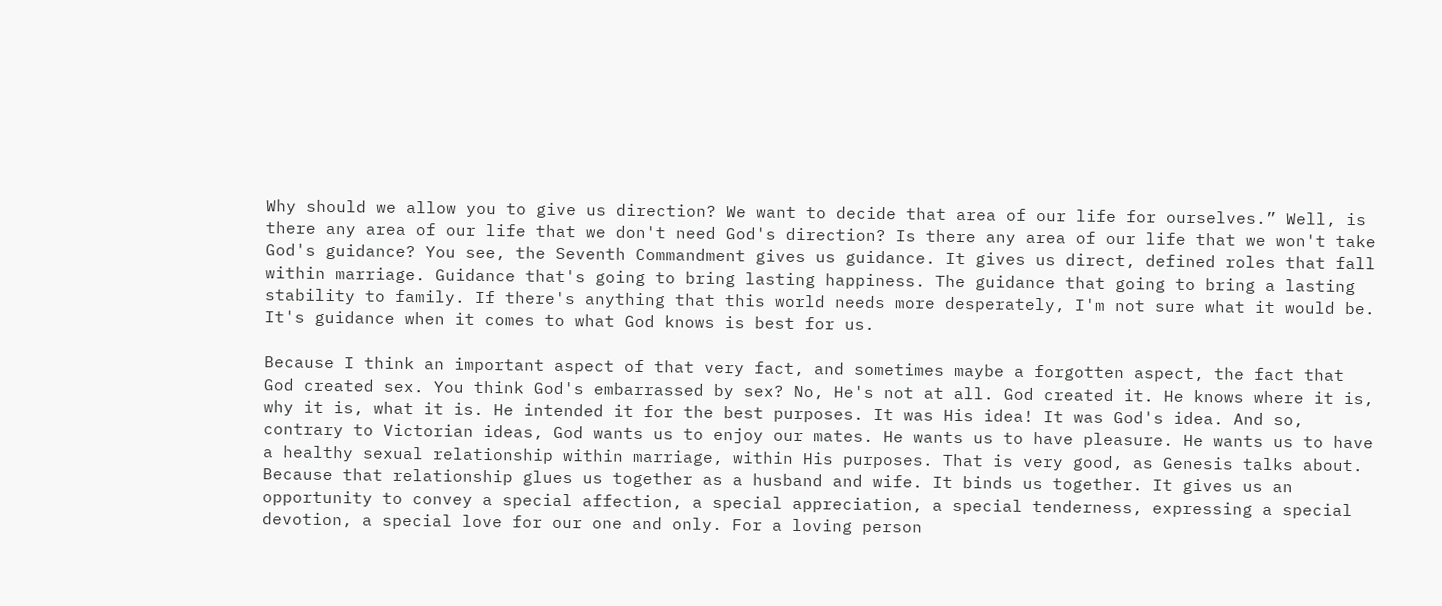Why should we allow you to give us direction? We want to decide that area of our life for ourselves.” Well, is there any area of our life that we don't need God's direction? Is there any area of our life that we won't take God's guidance? You see, the Seventh Commandment gives us guidance. It gives us direct, defined roles that fall within marriage. Guidance that's going to bring lasting happiness. The guidance that going to bring a lasting stability to family. If there's anything that this world needs more desperately, I'm not sure what it would be. It's guidance when it comes to what God knows is best for us.

Because I think an important aspect of that very fact, and sometimes maybe a forgotten aspect, the fact that God created sex. You think God's embarrassed by sex? No, He's not at all. God created it. He knows where it is, why it is, what it is. He intended it for the best purposes. It was His idea! It was God's idea. And so, contrary to Victorian ideas, God wants us to enjoy our mates. He wants us to have pleasure. He wants us to have a healthy sexual relationship within marriage, within His purposes. That is very good, as Genesis talks about. Because that relationship glues us together as a husband and wife. It binds us together. It gives us an opportunity to convey a special affection, a special appreciation, a special tenderness, expressing a special devotion, a special love for our one and only. For a loving person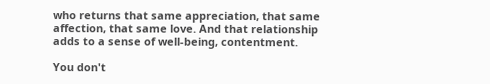who returns that same appreciation, that same affection, that same love. And that relationship adds to a sense of well-being, contentment.

You don't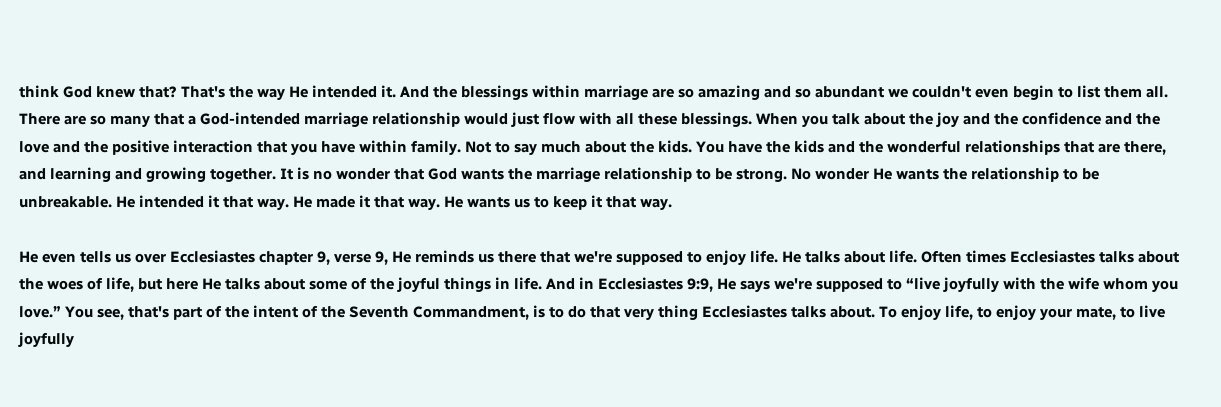think God knew that? That's the way He intended it. And the blessings within marriage are so amazing and so abundant we couldn't even begin to list them all. There are so many that a God-intended marriage relationship would just flow with all these blessings. When you talk about the joy and the confidence and the love and the positive interaction that you have within family. Not to say much about the kids. You have the kids and the wonderful relationships that are there, and learning and growing together. It is no wonder that God wants the marriage relationship to be strong. No wonder He wants the relationship to be unbreakable. He intended it that way. He made it that way. He wants us to keep it that way.

He even tells us over Ecclesiastes chapter 9, verse 9, He reminds us there that we're supposed to enjoy life. He talks about life. Often times Ecclesiastes talks about the woes of life, but here He talks about some of the joyful things in life. And in Ecclesiastes 9:9, He says we're supposed to “live joyfully with the wife whom you love.” You see, that's part of the intent of the Seventh Commandment, is to do that very thing Ecclesiastes talks about. To enjoy life, to enjoy your mate, to live joyfully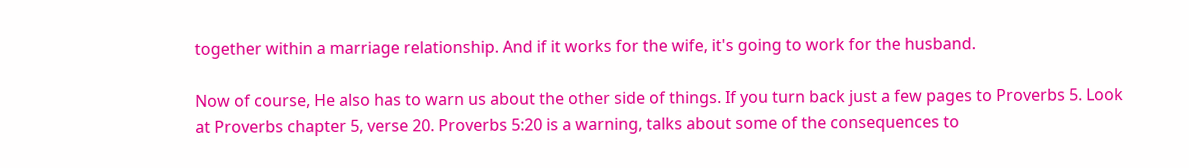together within a marriage relationship. And if it works for the wife, it's going to work for the husband.

Now of course, He also has to warn us about the other side of things. If you turn back just a few pages to Proverbs 5. Look at Proverbs chapter 5, verse 20. Proverbs 5:20 is a warning, talks about some of the consequences to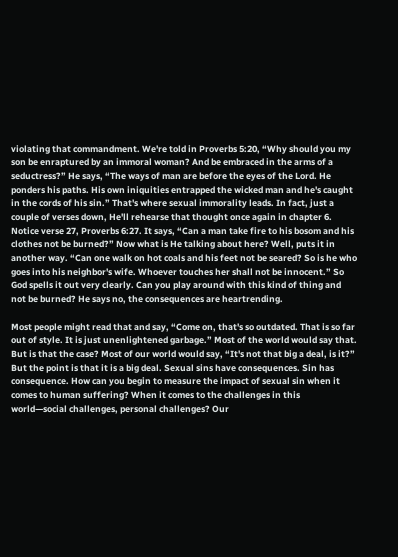violating that commandment. We're told in Proverbs 5:20, “Why should you my son be enraptured by an immoral woman? And be embraced in the arms of a seductress?” He says, “The ways of man are before the eyes of the Lord. He ponders his paths. His own iniquities entrapped the wicked man and he's caught in the cords of his sin.” That's where sexual immorality leads. In fact, just a couple of verses down, He'll rehearse that thought once again in chapter 6. Notice verse 27, Proverbs 6:27. It says, “Can a man take fire to his bosom and his clothes not be burned?” Now what is He talking about here? Well, puts it in another way. “Can one walk on hot coals and his feet not be seared? So is he who goes into his neighbor's wife. Whoever touches her shall not be innocent.” So God spells it out very clearly. Can you play around with this kind of thing and not be burned? He says no, the consequences are heartrending.

Most people might read that and say, “Come on, that's so outdated. That is so far out of style. It is just unenlightened garbage.” Most of the world would say that. But is that the case? Most of our world would say, “It's not that big a deal, is it?” But the point is that it is a big deal. Sexual sins have consequences. Sin has consequence. How can you begin to measure the impact of sexual sin when it comes to human suffering? When it comes to the challenges in this world—social challenges, personal challenges? Our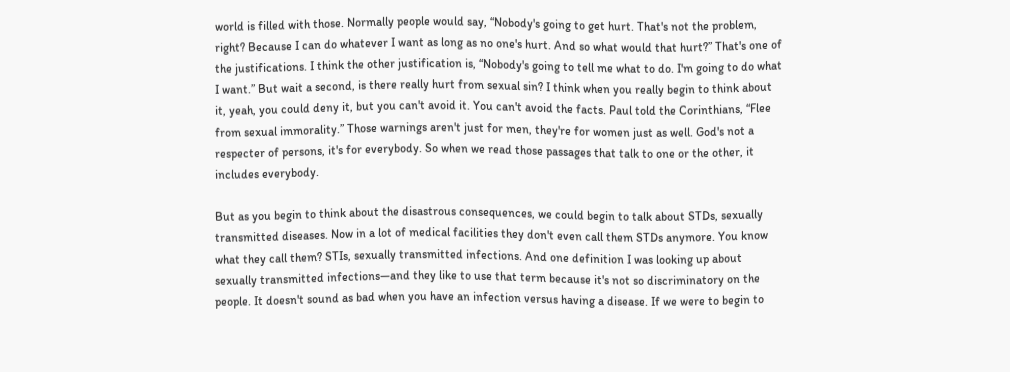world is filled with those. Normally people would say, “Nobody's going to get hurt. That's not the problem, right? Because I can do whatever I want as long as no one's hurt. And so what would that hurt?” That's one of the justifications. I think the other justification is, “Nobody's going to tell me what to do. I'm going to do what I want.” But wait a second, is there really hurt from sexual sin? I think when you really begin to think about it, yeah, you could deny it, but you can't avoid it. You can't avoid the facts. Paul told the Corinthians, “Flee from sexual immorality.” Those warnings aren't just for men, they're for women just as well. God's not a respecter of persons, it's for everybody. So when we read those passages that talk to one or the other, it includes everybody.

But as you begin to think about the disastrous consequences, we could begin to talk about STDs, sexually transmitted diseases. Now in a lot of medical facilities they don't even call them STDs anymore. You know what they call them? STIs, sexually transmitted infections. And one definition I was looking up about sexually transmitted infections—and they like to use that term because it's not so discriminatory on the people. It doesn't sound as bad when you have an infection versus having a disease. If we were to begin to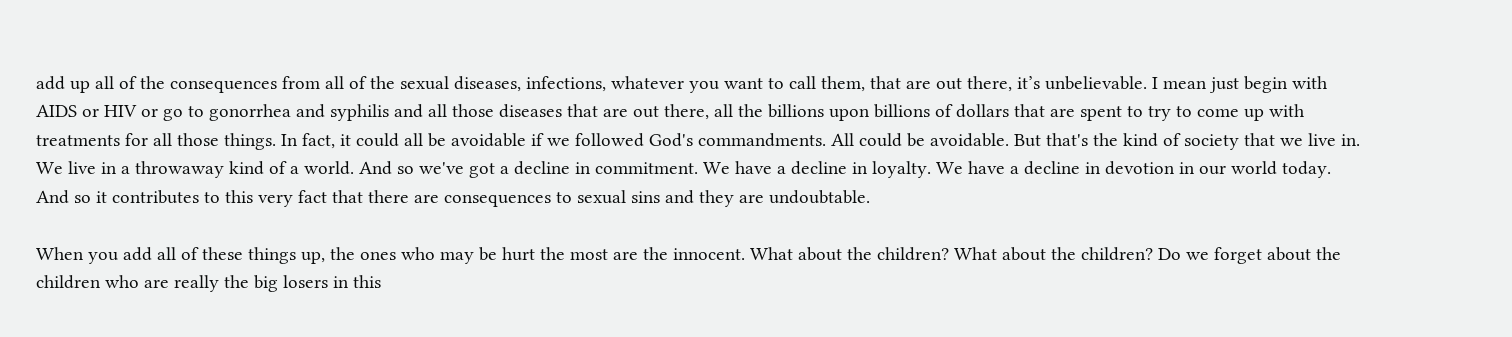add up all of the consequences from all of the sexual diseases, infections, whatever you want to call them, that are out there, it’s unbelievable. I mean just begin with AIDS or HIV or go to gonorrhea and syphilis and all those diseases that are out there, all the billions upon billions of dollars that are spent to try to come up with treatments for all those things. In fact, it could all be avoidable if we followed God's commandments. All could be avoidable. But that's the kind of society that we live in. We live in a throwaway kind of a world. And so we've got a decline in commitment. We have a decline in loyalty. We have a decline in devotion in our world today. And so it contributes to this very fact that there are consequences to sexual sins and they are undoubtable.

When you add all of these things up, the ones who may be hurt the most are the innocent. What about the children? What about the children? Do we forget about the children who are really the big losers in this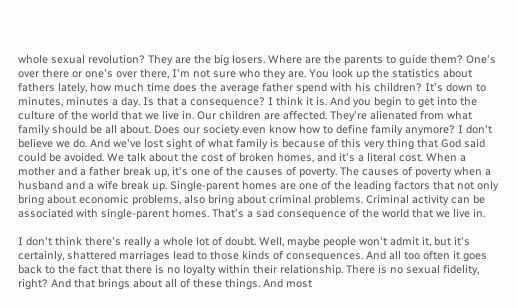whole sexual revolution? They are the big losers. Where are the parents to guide them? One's over there or one's over there, I'm not sure who they are. You look up the statistics about fathers lately, how much time does the average father spend with his children? It's down to minutes, minutes a day. Is that a consequence? I think it is. And you begin to get into the culture of the world that we live in. Our children are affected. They're alienated from what family should be all about. Does our society even know how to define family anymore? I don't believe we do. And we've lost sight of what family is because of this very thing that God said could be avoided. We talk about the cost of broken homes, and it's a literal cost. When a mother and a father break up, it's one of the causes of poverty. The causes of poverty when a husband and a wife break up. Single-parent homes are one of the leading factors that not only bring about economic problems, also bring about criminal problems. Criminal activity can be associated with single-parent homes. That's a sad consequence of the world that we live in.

I don't think there's really a whole lot of doubt. Well, maybe people won't admit it, but it's certainly, shattered marriages lead to those kinds of consequences. And all too often it goes back to the fact that there is no loyalty within their relationship. There is no sexual fidelity, right? And that brings about all of these things. And most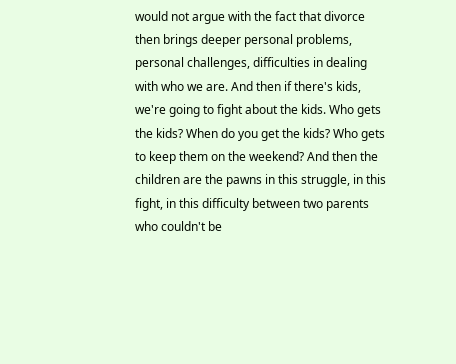would not argue with the fact that divorce then brings deeper personal problems, personal challenges, difficulties in dealing with who we are. And then if there's kids, we're going to fight about the kids. Who gets the kids? When do you get the kids? Who gets to keep them on the weekend? And then the children are the pawns in this struggle, in this fight, in this difficulty between two parents who couldn't be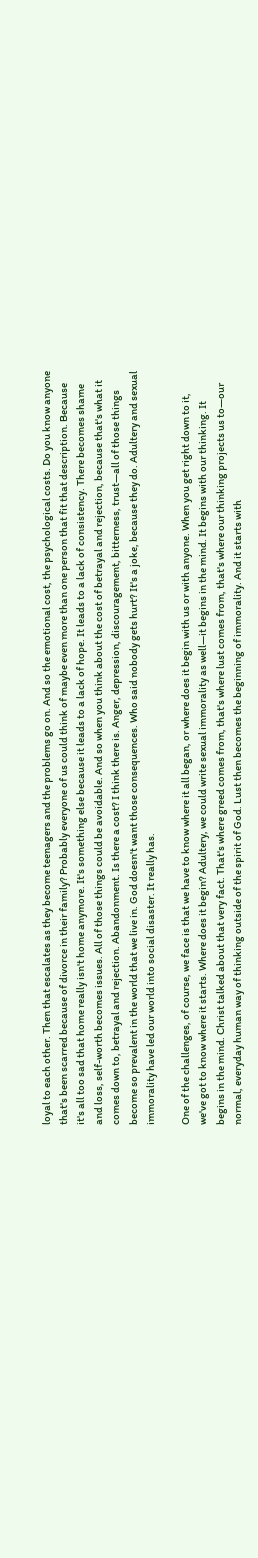loyal to each other. Then that escalates as they become teenagers and the problems go on. And so the emotional cost, the psychological costs. Do you know anyone that's been scarred because of divorce in their family? Probably everyone of us could think of maybe even more than one person that fit that description. Because it's all too sad that home really isn't home anymore. It's something else because it leads to a lack of hope. It leads to a lack of consistency. There becomes shame and loss, self-worth becomes issues. All of those things could be avoidable. And so when you think about the cost of betrayal and rejection, because that's what it comes down to, betrayal and rejection. Abandonment. Is there a cost? I think there is. Anger, depression, discouragement, bitterness, trust—all of those things become so prevalent in the world that we live in. God doesn't want those consequences. Who said nobody gets hurt? It's a joke, because they do. Adultery and sexual immorality have led our world into social disaster. It really has.

One of the challenges, of course, we face is that we have to know where it all began, or where does it begin with us or with anyone. When you get right down to it, we've got to know where it starts. Where does it begin? Adultery, we could write sexual immorality as well—it begins in the mind. It begins with our thinking. It begins in the mind. Christ talked about that very fact. That's where greed comes from, that's where lust comes from, that's where our thinking projects us to—our normal, everyday human way of thinking outside of the spirit of God. Lust then becomes the beginning of immorality. And it starts with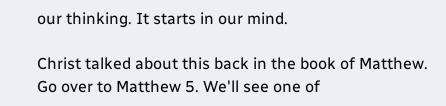our thinking. It starts in our mind.

Christ talked about this back in the book of Matthew. Go over to Matthew 5. We'll see one of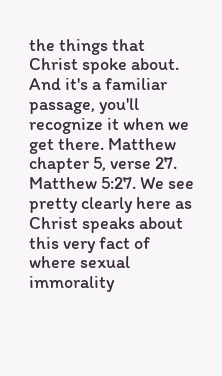the things that Christ spoke about. And it's a familiar passage, you'll recognize it when we get there. Matthew chapter 5, verse 27. Matthew 5:27. We see pretty clearly here as Christ speaks about this very fact of where sexual immorality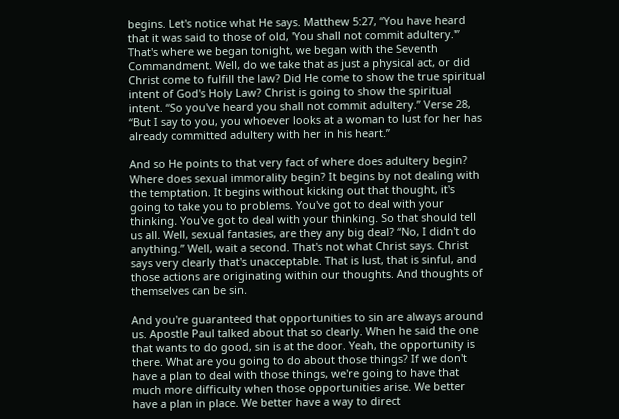begins. Let's notice what He says. Matthew 5:27, “You have heard that it was said to those of old, 'You shall not commit adultery.'” That's where we began tonight, we began with the Seventh Commandment. Well, do we take that as just a physical act, or did Christ come to fulfill the law? Did He come to show the true spiritual intent of God's Holy Law? Christ is going to show the spiritual intent. “So you've heard you shall not commit adultery.” Verse 28, “But I say to you, you whoever looks at a woman to lust for her has already committed adultery with her in his heart.”

And so He points to that very fact of where does adultery begin? Where does sexual immorality begin? It begins by not dealing with the temptation. It begins without kicking out that thought, it's going to take you to problems. You've got to deal with your thinking. You've got to deal with your thinking. So that should tell us all. Well, sexual fantasies, are they any big deal? “No, I didn't do anything.” Well, wait a second. That's not what Christ says. Christ says very clearly that's unacceptable. That is lust, that is sinful, and those actions are originating within our thoughts. And thoughts of themselves can be sin.

And you're guaranteed that opportunities to sin are always around us. Apostle Paul talked about that so clearly. When he said the one that wants to do good, sin is at the door. Yeah, the opportunity is there. What are you going to do about those things? If we don't have a plan to deal with those things, we're going to have that much more difficulty when those opportunities arise. We better have a plan in place. We better have a way to direct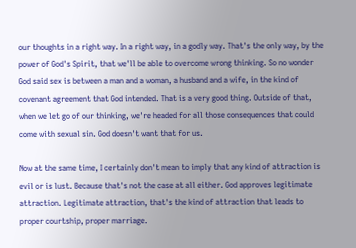our thoughts in a right way. In a right way, in a godly way. That's the only way, by the power of God's Spirit, that we'll be able to overcome wrong thinking. So no wonder God said sex is between a man and a woman, a husband and a wife, in the kind of covenant agreement that God intended. That is a very good thing. Outside of that, when we let go of our thinking, we're headed for all those consequences that could come with sexual sin. God doesn't want that for us.

Now at the same time, I certainly don't mean to imply that any kind of attraction is evil or is lust. Because that's not the case at all either. God approves legitimate attraction. Legitimate attraction, that's the kind of attraction that leads to proper courtship, proper marriage.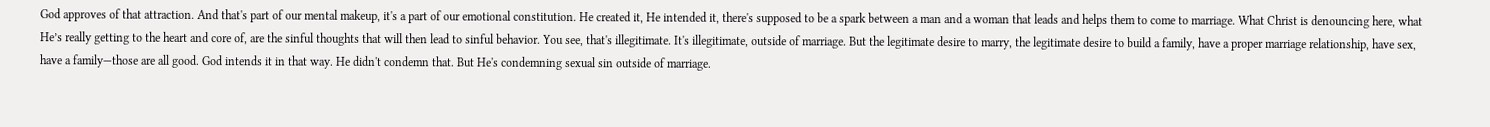God approves of that attraction. And that's part of our mental makeup, it's a part of our emotional constitution. He created it, He intended it, there's supposed to be a spark between a man and a woman that leads and helps them to come to marriage. What Christ is denouncing here, what He’s really getting to the heart and core of, are the sinful thoughts that will then lead to sinful behavior. You see, that's illegitimate. It's illegitimate, outside of marriage. But the legitimate desire to marry, the legitimate desire to build a family, have a proper marriage relationship, have sex, have a family—those are all good. God intends it in that way. He didn't condemn that. But He's condemning sexual sin outside of marriage.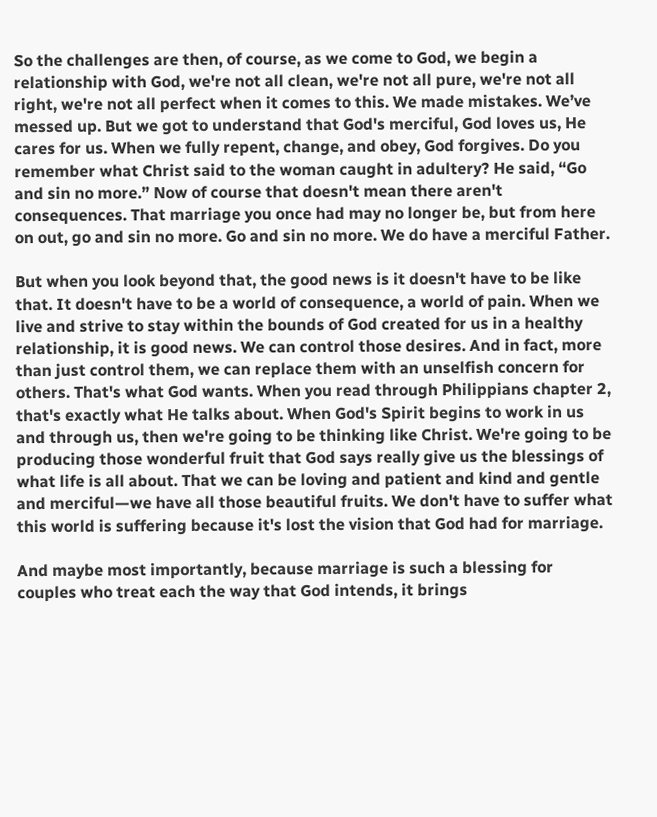So the challenges are then, of course, as we come to God, we begin a relationship with God, we're not all clean, we're not all pure, we're not all right, we're not all perfect when it comes to this. We made mistakes. We’ve messed up. But we got to understand that God's merciful, God loves us, He cares for us. When we fully repent, change, and obey, God forgives. Do you remember what Christ said to the woman caught in adultery? He said, “Go and sin no more.” Now of course that doesn't mean there aren't consequences. That marriage you once had may no longer be, but from here on out, go and sin no more. Go and sin no more. We do have a merciful Father.

But when you look beyond that, the good news is it doesn't have to be like that. It doesn't have to be a world of consequence, a world of pain. When we live and strive to stay within the bounds of God created for us in a healthy relationship, it is good news. We can control those desires. And in fact, more than just control them, we can replace them with an unselfish concern for others. That's what God wants. When you read through Philippians chapter 2, that's exactly what He talks about. When God's Spirit begins to work in us and through us, then we're going to be thinking like Christ. We're going to be producing those wonderful fruit that God says really give us the blessings of what life is all about. That we can be loving and patient and kind and gentle and merciful—we have all those beautiful fruits. We don't have to suffer what this world is suffering because it's lost the vision that God had for marriage.

And maybe most importantly, because marriage is such a blessing for couples who treat each the way that God intends, it brings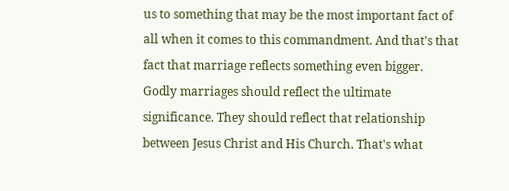us to something that may be the most important fact of all when it comes to this commandment. And that's that fact that marriage reflects something even bigger. Godly marriages should reflect the ultimate significance. They should reflect that relationship between Jesus Christ and His Church. That's what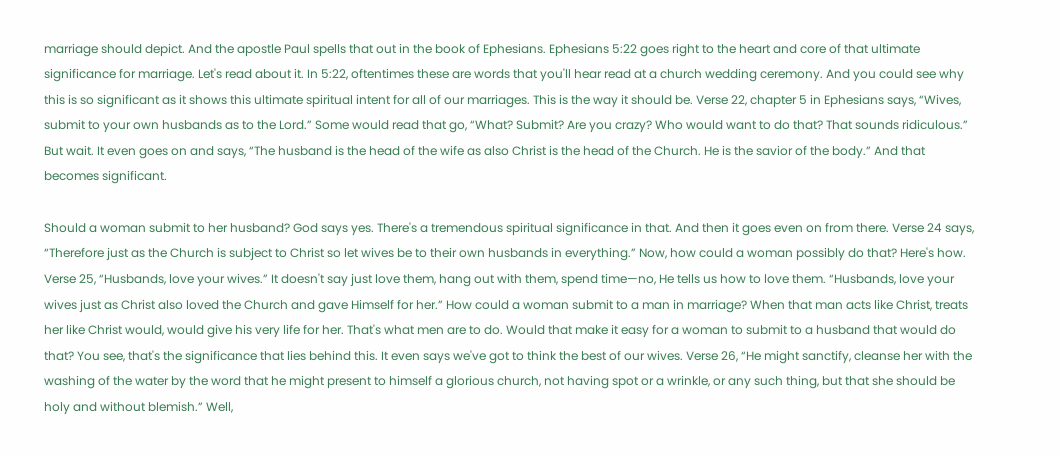marriage should depict. And the apostle Paul spells that out in the book of Ephesians. Ephesians 5:22 goes right to the heart and core of that ultimate significance for marriage. Let's read about it. In 5:22, oftentimes these are words that you'll hear read at a church wedding ceremony. And you could see why this is so significant as it shows this ultimate spiritual intent for all of our marriages. This is the way it should be. Verse 22, chapter 5 in Ephesians says, “Wives, submit to your own husbands as to the Lord.” Some would read that go, “What? Submit? Are you crazy? Who would want to do that? That sounds ridiculous.” But wait. It even goes on and says, “The husband is the head of the wife as also Christ is the head of the Church. He is the savior of the body.” And that becomes significant.

Should a woman submit to her husband? God says yes. There's a tremendous spiritual significance in that. And then it goes even on from there. Verse 24 says, “Therefore just as the Church is subject to Christ so let wives be to their own husbands in everything.” Now, how could a woman possibly do that? Here's how. Verse 25, “Husbands, love your wives.” It doesn't say just love them, hang out with them, spend time—no, He tells us how to love them. “Husbands, love your wives just as Christ also loved the Church and gave Himself for her.” How could a woman submit to a man in marriage? When that man acts like Christ, treats her like Christ would, would give his very life for her. That's what men are to do. Would that make it easy for a woman to submit to a husband that would do that? You see, that's the significance that lies behind this. It even says we've got to think the best of our wives. Verse 26, “He might sanctify, cleanse her with the washing of the water by the word that he might present to himself a glorious church, not having spot or a wrinkle, or any such thing, but that she should be holy and without blemish.” Well,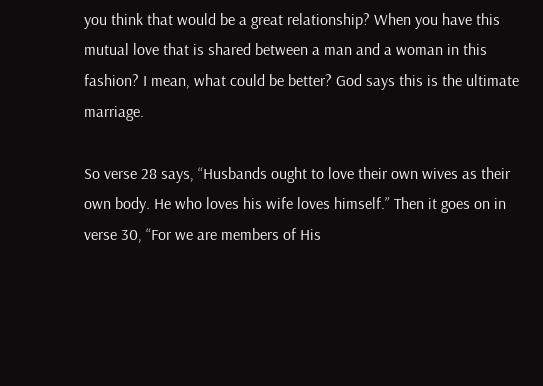you think that would be a great relationship? When you have this mutual love that is shared between a man and a woman in this fashion? I mean, what could be better? God says this is the ultimate marriage.

So verse 28 says, “Husbands ought to love their own wives as their own body. He who loves his wife loves himself.” Then it goes on in verse 30, “For we are members of His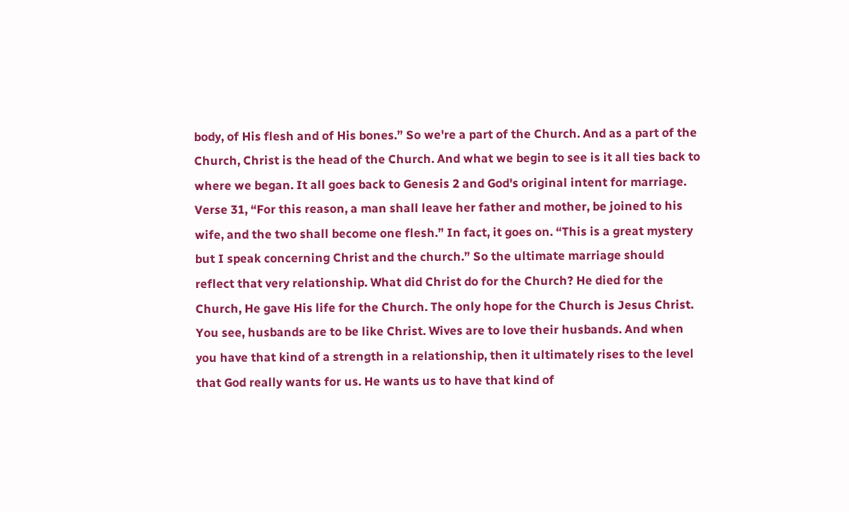body, of His flesh and of His bones.” So we're a part of the Church. And as a part of the Church, Christ is the head of the Church. And what we begin to see is it all ties back to where we began. It all goes back to Genesis 2 and God's original intent for marriage. Verse 31, “For this reason, a man shall leave her father and mother, be joined to his wife, and the two shall become one flesh.” In fact, it goes on. “This is a great mystery but I speak concerning Christ and the church.” So the ultimate marriage should reflect that very relationship. What did Christ do for the Church? He died for the Church, He gave His life for the Church. The only hope for the Church is Jesus Christ. You see, husbands are to be like Christ. Wives are to love their husbands. And when you have that kind of a strength in a relationship, then it ultimately rises to the level that God really wants for us. He wants us to have that kind of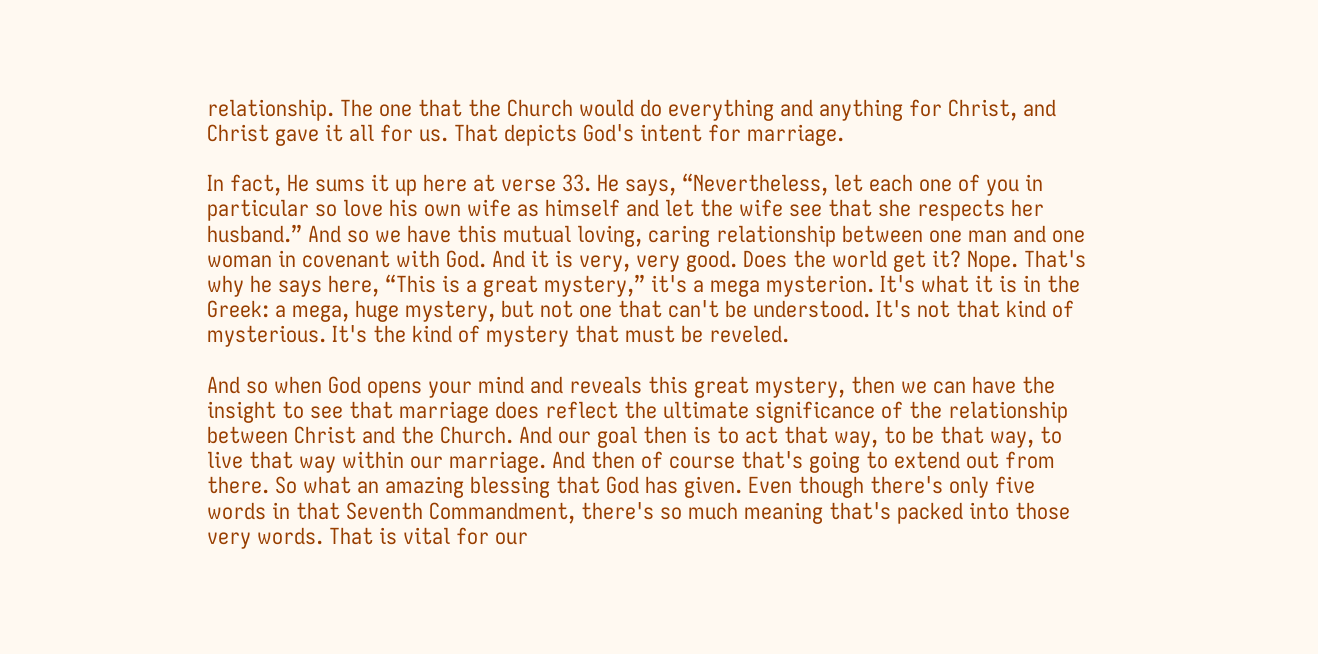relationship. The one that the Church would do everything and anything for Christ, and Christ gave it all for us. That depicts God's intent for marriage.

In fact, He sums it up here at verse 33. He says, “Nevertheless, let each one of you in particular so love his own wife as himself and let the wife see that she respects her husband.” And so we have this mutual loving, caring relationship between one man and one woman in covenant with God. And it is very, very good. Does the world get it? Nope. That's why he says here, “This is a great mystery,” it's a mega mysterion. It's what it is in the Greek: a mega, huge mystery, but not one that can't be understood. It's not that kind of mysterious. It's the kind of mystery that must be reveled.

And so when God opens your mind and reveals this great mystery, then we can have the insight to see that marriage does reflect the ultimate significance of the relationship between Christ and the Church. And our goal then is to act that way, to be that way, to live that way within our marriage. And then of course that's going to extend out from there. So what an amazing blessing that God has given. Even though there's only five words in that Seventh Commandment, there's so much meaning that's packed into those very words. That is vital for our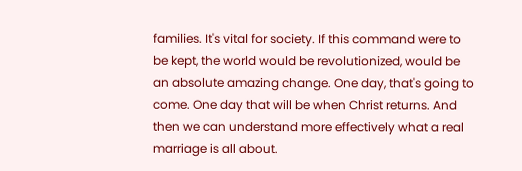families. It's vital for society. If this command were to be kept, the world would be revolutionized, would be an absolute amazing change. One day, that's going to come. One day that will be when Christ returns. And then we can understand more effectively what a real marriage is all about.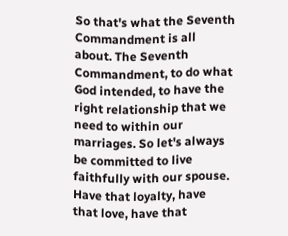So that's what the Seventh Commandment is all about. The Seventh Commandment, to do what God intended, to have the right relationship that we need to within our marriages. So let's always be committed to live faithfully with our spouse. Have that loyalty, have that love, have that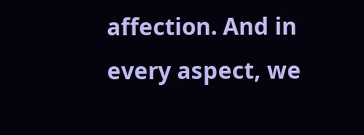affection. And in every aspect, we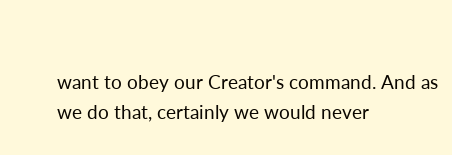want to obey our Creator's command. And as we do that, certainly we would never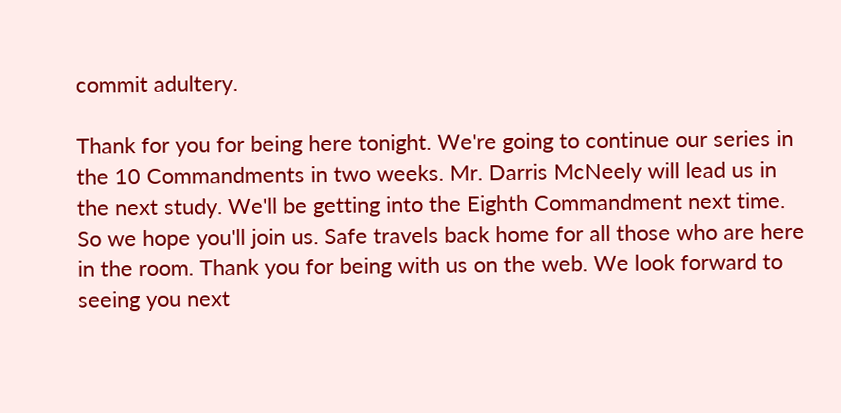commit adultery.

Thank for you for being here tonight. We're going to continue our series in the 10 Commandments in two weeks. Mr. Darris McNeely will lead us in the next study. We'll be getting into the Eighth Commandment next time. So we hope you'll join us. Safe travels back home for all those who are here in the room. Thank you for being with us on the web. We look forward to seeing you next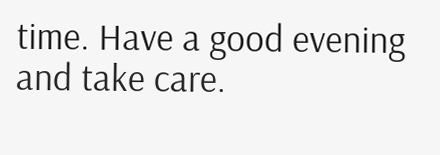time. Have a good evening and take care.